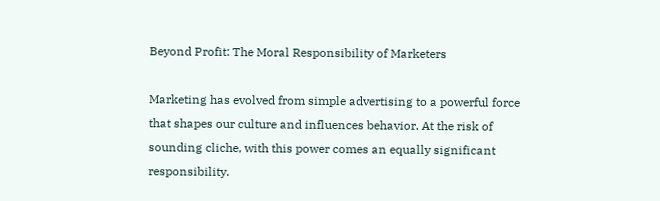Beyond Profit: The Moral Responsibility of Marketers

Marketing has evolved from simple advertising to a powerful force that shapes our culture and influences behavior. At the risk of sounding cliche, with this power comes an equally significant responsibility.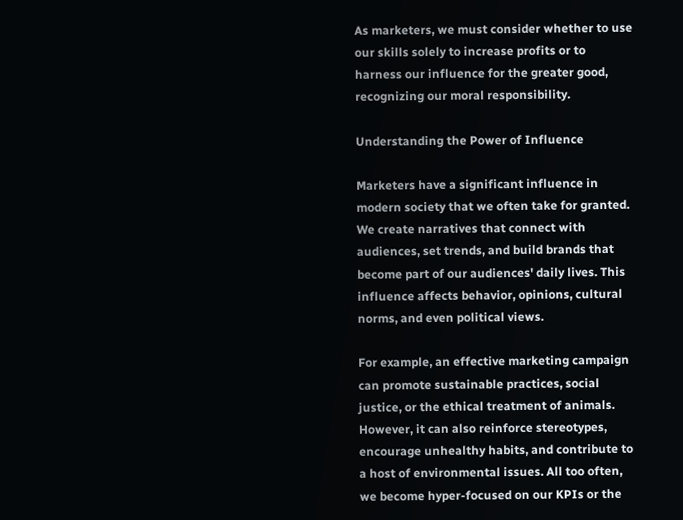As marketers, we must consider whether to use our skills solely to increase profits or to harness our influence for the greater good, recognizing our moral responsibility.

Understanding the Power of Influence

Marketers have a significant influence in modern society that we often take for granted. We create narratives that connect with audiences, set trends, and build brands that become part of our audiences' daily lives. This influence affects behavior, opinions, cultural norms, and even political views.

For example, an effective marketing campaign can promote sustainable practices, social justice, or the ethical treatment of animals. However, it can also reinforce stereotypes, encourage unhealthy habits, and contribute to a host of environmental issues. All too often, we become hyper-focused on our KPIs or the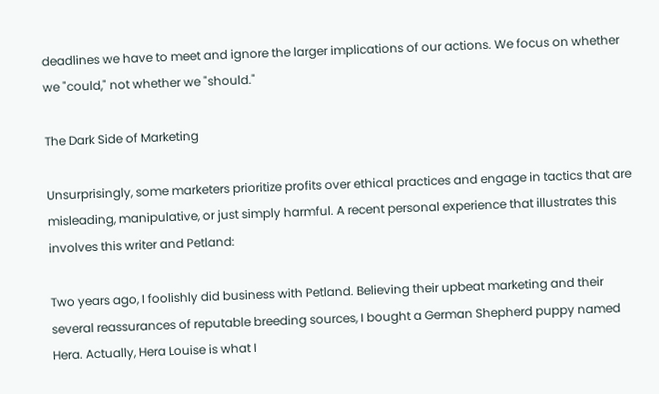deadlines we have to meet and ignore the larger implications of our actions. We focus on whether we "could," not whether we "should."

The Dark Side of Marketing

Unsurprisingly, some marketers prioritize profits over ethical practices and engage in tactics that are misleading, manipulative, or just simply harmful. A recent personal experience that illustrates this involves this writer and Petland:

Two years ago, I foolishly did business with Petland. Believing their upbeat marketing and their several reassurances of reputable breeding sources, I bought a German Shepherd puppy named Hera. Actually, Hera Louise is what I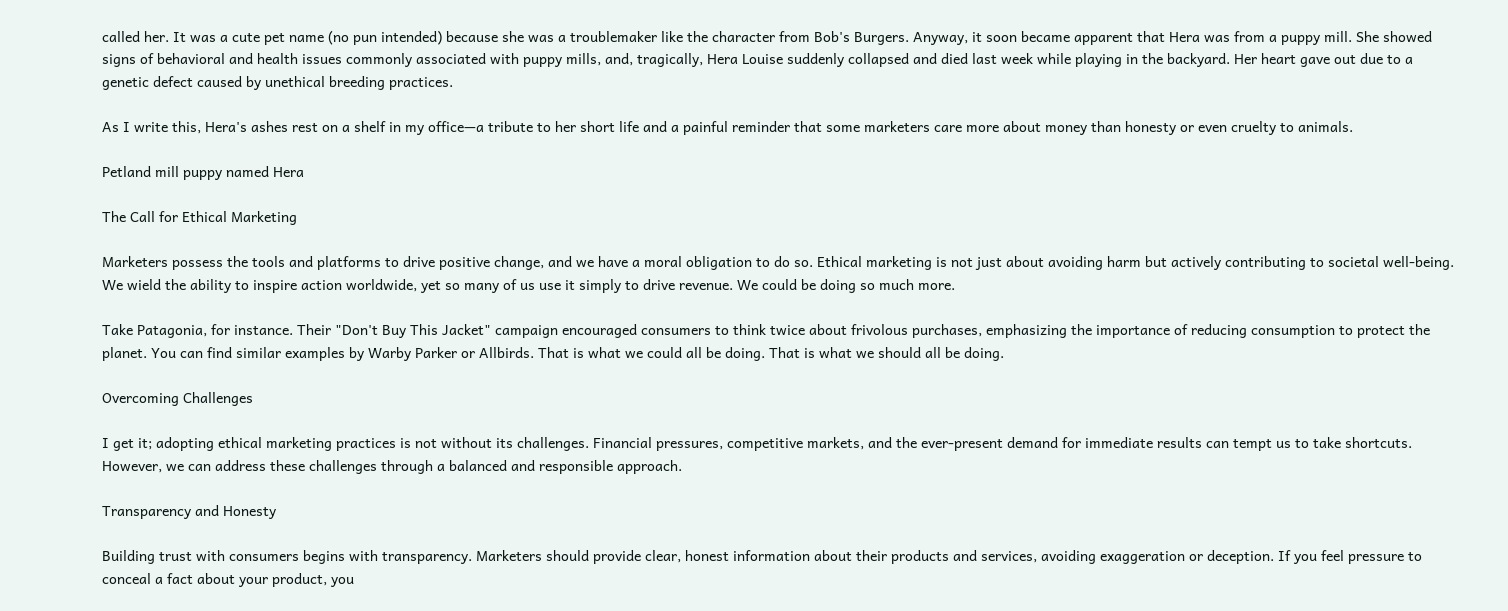called her. It was a cute pet name (no pun intended) because she was a troublemaker like the character from Bob's Burgers. Anyway, it soon became apparent that Hera was from a puppy mill. She showed signs of behavioral and health issues commonly associated with puppy mills, and, tragically, Hera Louise suddenly collapsed and died last week while playing in the backyard. Her heart gave out due to a genetic defect caused by unethical breeding practices.

As I write this, Hera's ashes rest on a shelf in my office—a tribute to her short life and a painful reminder that some marketers care more about money than honesty or even cruelty to animals.

Petland mill puppy named Hera

The Call for Ethical Marketing

Marketers possess the tools and platforms to drive positive change, and we have a moral obligation to do so. Ethical marketing is not just about avoiding harm but actively contributing to societal well-being. We wield the ability to inspire action worldwide, yet so many of us use it simply to drive revenue. We could be doing so much more.

Take Patagonia, for instance. Their "Don't Buy This Jacket" campaign encouraged consumers to think twice about frivolous purchases, emphasizing the importance of reducing consumption to protect the planet. You can find similar examples by Warby Parker or Allbirds. That is what we could all be doing. That is what we should all be doing.

Overcoming Challenges

I get it; adopting ethical marketing practices is not without its challenges. Financial pressures, competitive markets, and the ever-present demand for immediate results can tempt us to take shortcuts. However, we can address these challenges through a balanced and responsible approach.

Transparency and Honesty

Building trust with consumers begins with transparency. Marketers should provide clear, honest information about their products and services, avoiding exaggeration or deception. If you feel pressure to conceal a fact about your product, you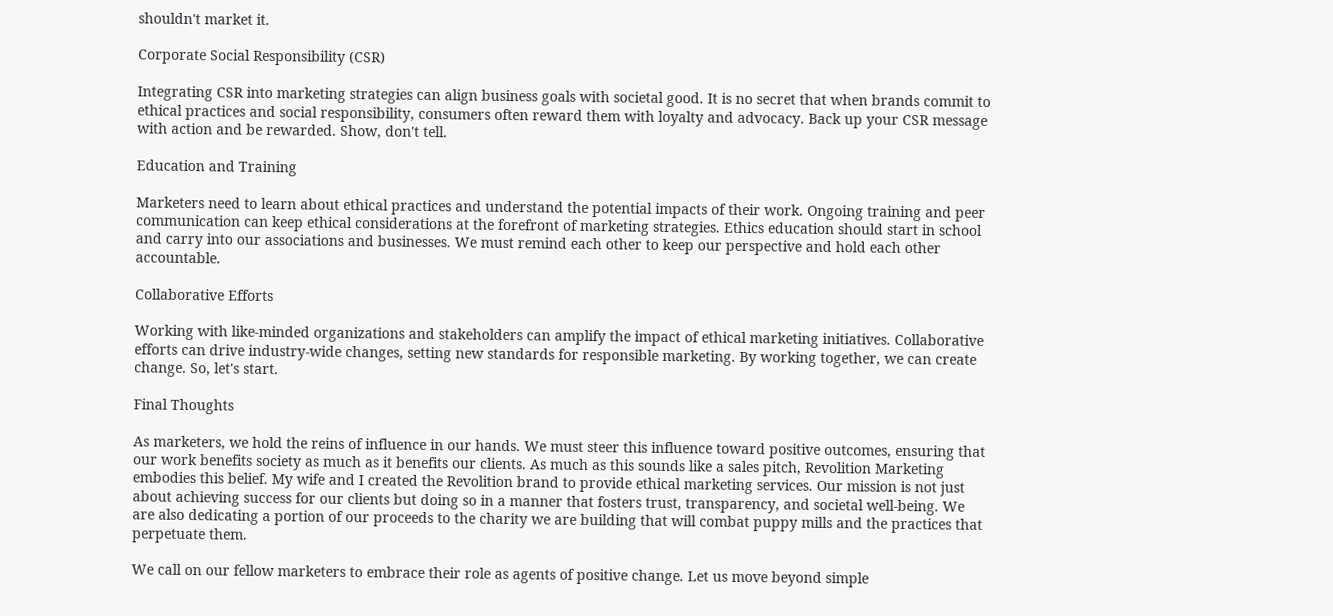shouldn't market it.

Corporate Social Responsibility (CSR)

Integrating CSR into marketing strategies can align business goals with societal good. It is no secret that when brands commit to ethical practices and social responsibility, consumers often reward them with loyalty and advocacy. Back up your CSR message with action and be rewarded. Show, don't tell.

Education and Training

Marketers need to learn about ethical practices and understand the potential impacts of their work. Ongoing training and peer communication can keep ethical considerations at the forefront of marketing strategies. Ethics education should start in school and carry into our associations and businesses. We must remind each other to keep our perspective and hold each other accountable.

Collaborative Efforts

Working with like-minded organizations and stakeholders can amplify the impact of ethical marketing initiatives. Collaborative efforts can drive industry-wide changes, setting new standards for responsible marketing. By working together, we can create change. So, let's start.

Final Thoughts

As marketers, we hold the reins of influence in our hands. We must steer this influence toward positive outcomes, ensuring that our work benefits society as much as it benefits our clients. As much as this sounds like a sales pitch, Revolition Marketing embodies this belief. My wife and I created the Revolition brand to provide ethical marketing services. Our mission is not just about achieving success for our clients but doing so in a manner that fosters trust, transparency, and societal well-being. We are also dedicating a portion of our proceeds to the charity we are building that will combat puppy mills and the practices that perpetuate them.

We call on our fellow marketers to embrace their role as agents of positive change. Let us move beyond simple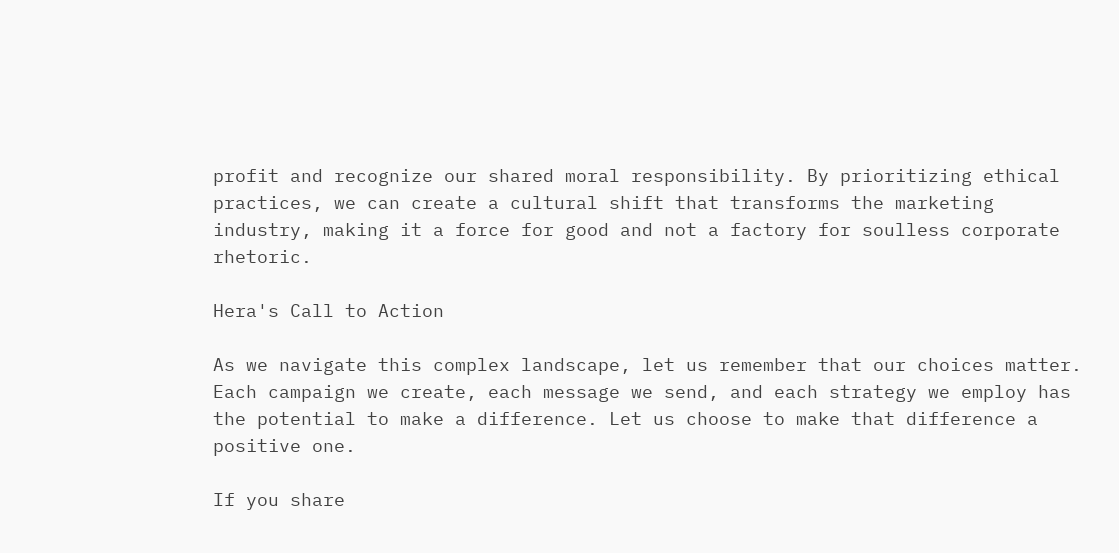profit and recognize our shared moral responsibility. By prioritizing ethical practices, we can create a cultural shift that transforms the marketing industry, making it a force for good and not a factory for soulless corporate rhetoric.

Hera's Call to Action

As we navigate this complex landscape, let us remember that our choices matter. Each campaign we create, each message we send, and each strategy we employ has the potential to make a difference. Let us choose to make that difference a positive one.

If you share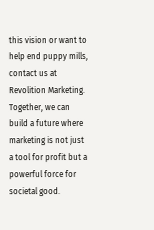this vision or want to help end puppy mills, contact us at Revolition Marketing. Together, we can build a future where marketing is not just a tool for profit but a powerful force for societal good.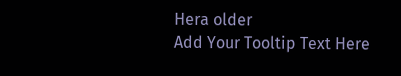Hera older
Add Your Tooltip Text Here